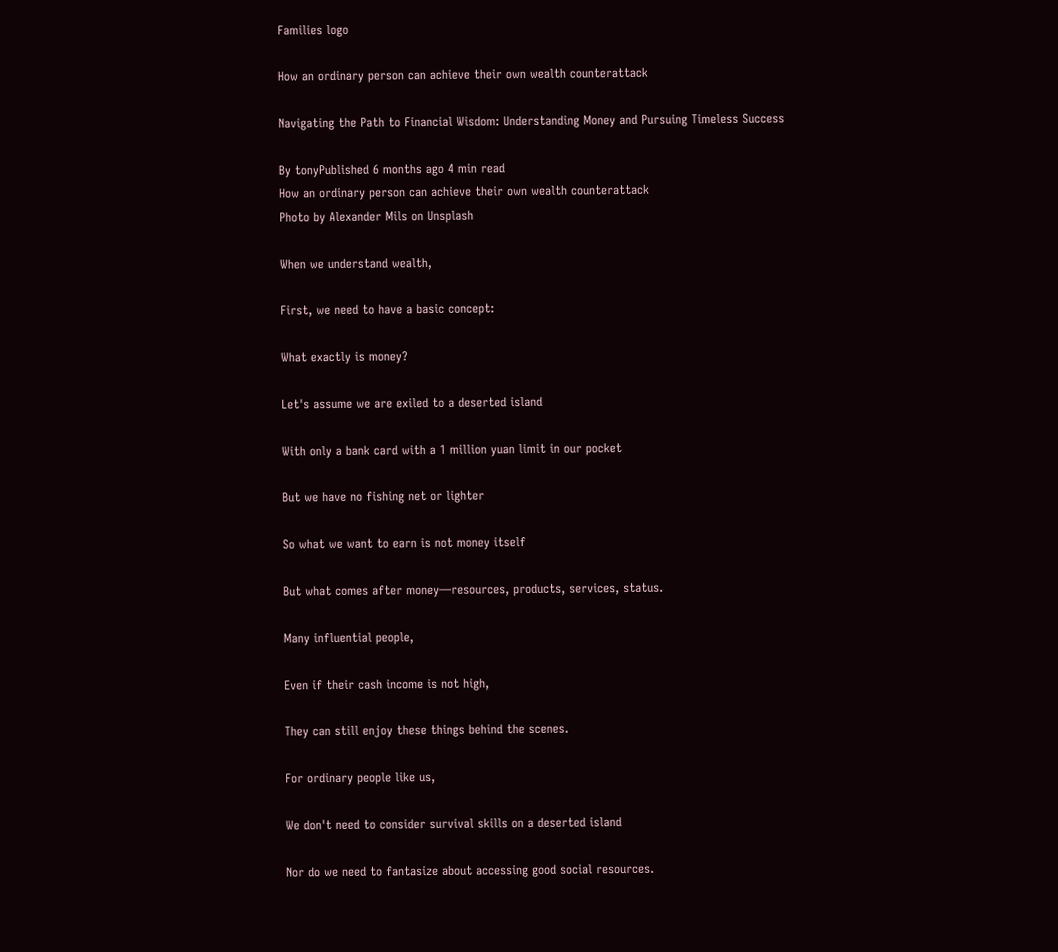Families logo

How an ordinary person can achieve their own wealth counterattack

Navigating the Path to Financial Wisdom: Understanding Money and Pursuing Timeless Success

By tonyPublished 6 months ago 4 min read
How an ordinary person can achieve their own wealth counterattack
Photo by Alexander Mils on Unsplash

When we understand wealth,

First, we need to have a basic concept:

What exactly is money?

Let's assume we are exiled to a deserted island

With only a bank card with a 1 million yuan limit in our pocket

But we have no fishing net or lighter

So what we want to earn is not money itself

But what comes after money—resources, products, services, status.

Many influential people,

Even if their cash income is not high,

They can still enjoy these things behind the scenes.

For ordinary people like us,

We don't need to consider survival skills on a deserted island

Nor do we need to fantasize about accessing good social resources.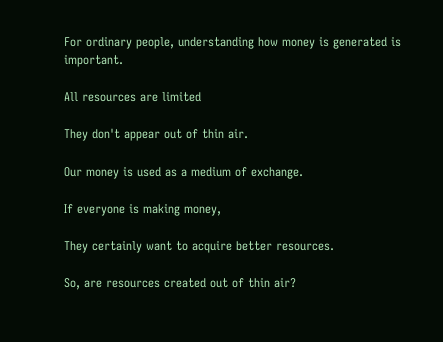For ordinary people, understanding how money is generated is important.

All resources are limited

They don't appear out of thin air.

Our money is used as a medium of exchange.

If everyone is making money,

They certainly want to acquire better resources.

So, are resources created out of thin air?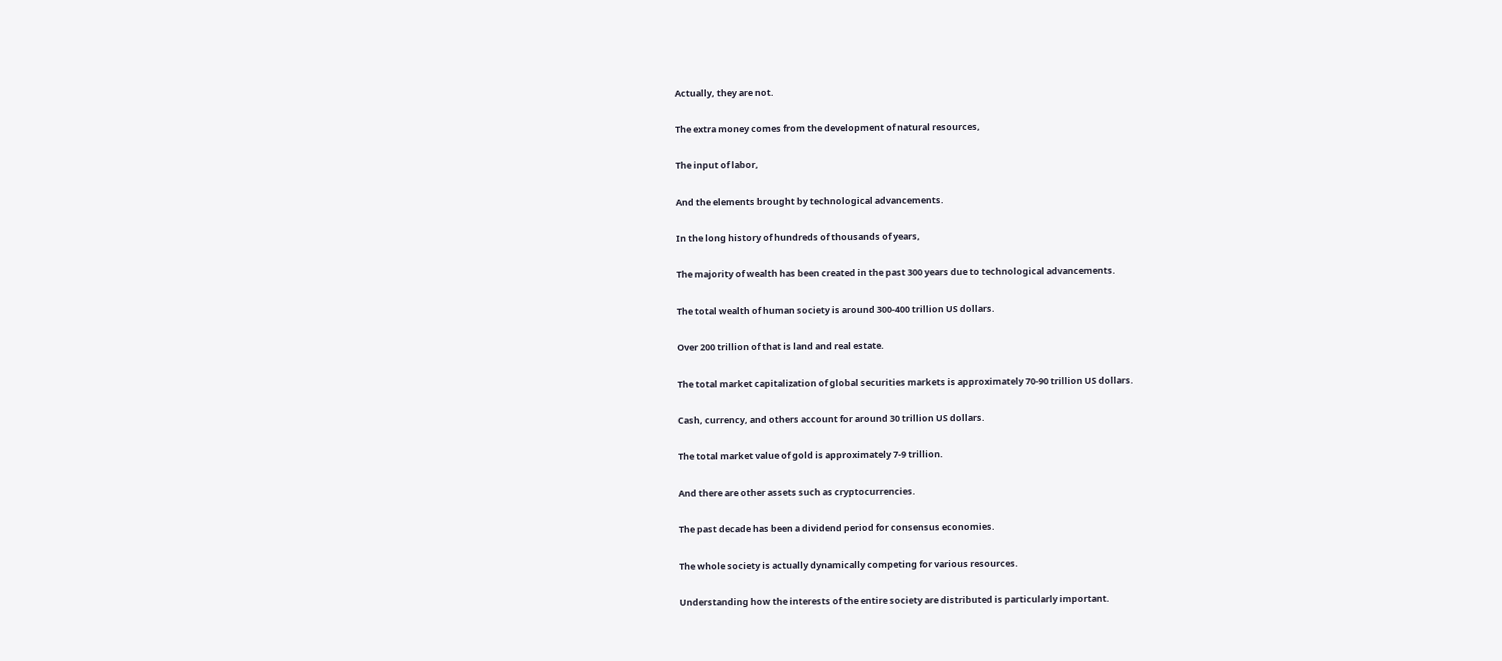Actually, they are not.

The extra money comes from the development of natural resources,

The input of labor,

And the elements brought by technological advancements.

In the long history of hundreds of thousands of years,

The majority of wealth has been created in the past 300 years due to technological advancements.

The total wealth of human society is around 300-400 trillion US dollars.

Over 200 trillion of that is land and real estate.

The total market capitalization of global securities markets is approximately 70-90 trillion US dollars.

Cash, currency, and others account for around 30 trillion US dollars.

The total market value of gold is approximately 7-9 trillion.

And there are other assets such as cryptocurrencies.

The past decade has been a dividend period for consensus economies.

The whole society is actually dynamically competing for various resources.

Understanding how the interests of the entire society are distributed is particularly important.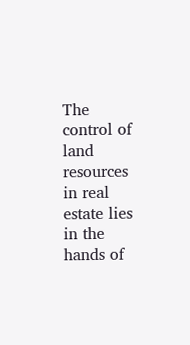The control of land resources in real estate lies in the hands of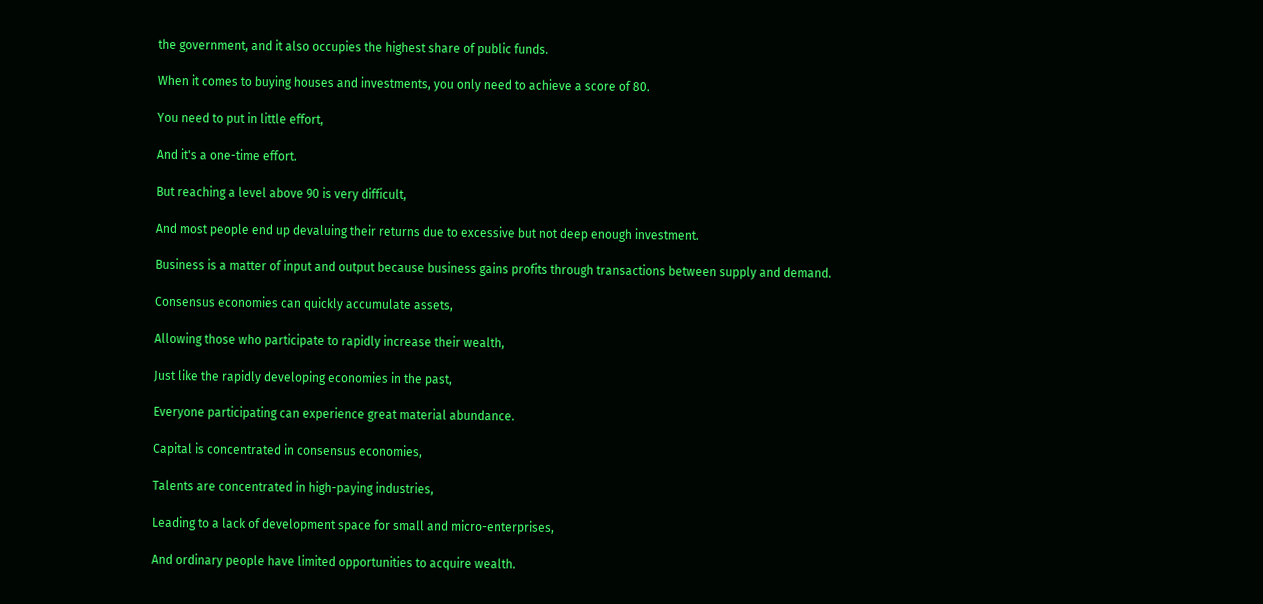the government, and it also occupies the highest share of public funds.

When it comes to buying houses and investments, you only need to achieve a score of 80.

You need to put in little effort,

And it's a one-time effort.

But reaching a level above 90 is very difficult,

And most people end up devaluing their returns due to excessive but not deep enough investment.

Business is a matter of input and output because business gains profits through transactions between supply and demand.

Consensus economies can quickly accumulate assets,

Allowing those who participate to rapidly increase their wealth,

Just like the rapidly developing economies in the past,

Everyone participating can experience great material abundance.

Capital is concentrated in consensus economies,

Talents are concentrated in high-paying industries,

Leading to a lack of development space for small and micro-enterprises,

And ordinary people have limited opportunities to acquire wealth.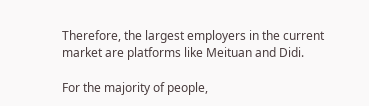Therefore, the largest employers in the current market are platforms like Meituan and Didi.

For the majority of people,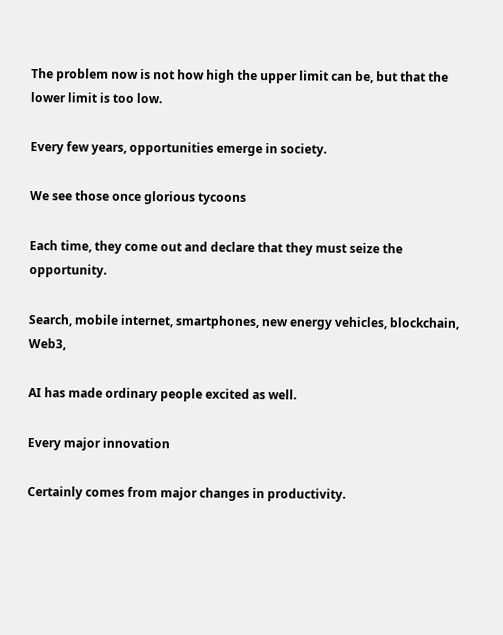The problem now is not how high the upper limit can be, but that the lower limit is too low.

Every few years, opportunities emerge in society.

We see those once glorious tycoons

Each time, they come out and declare that they must seize the opportunity.

Search, mobile internet, smartphones, new energy vehicles, blockchain, Web3,

AI has made ordinary people excited as well.

Every major innovation

Certainly comes from major changes in productivity.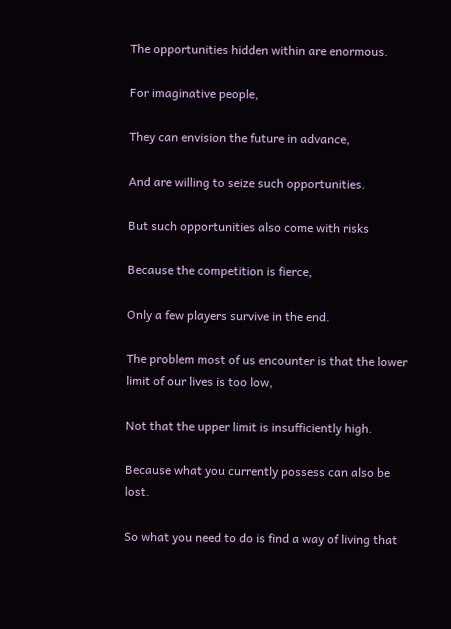The opportunities hidden within are enormous.

For imaginative people,

They can envision the future in advance,

And are willing to seize such opportunities.

But such opportunities also come with risks

Because the competition is fierce,

Only a few players survive in the end.

The problem most of us encounter is that the lower limit of our lives is too low,

Not that the upper limit is insufficiently high.

Because what you currently possess can also be lost.

So what you need to do is find a way of living that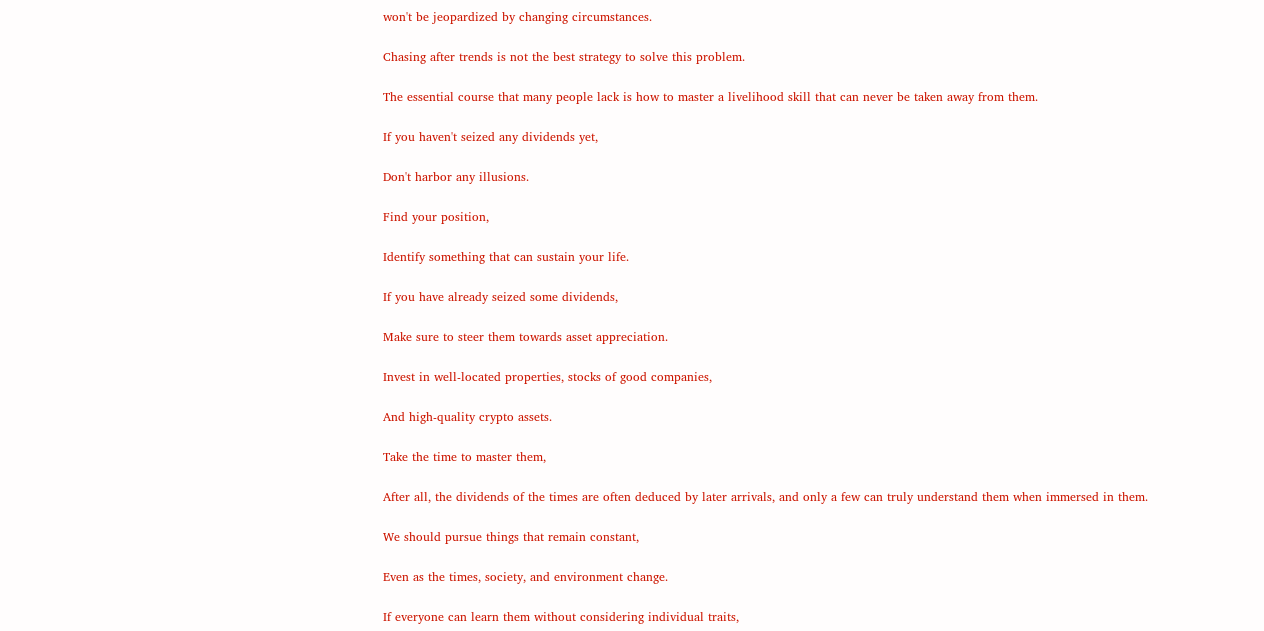won't be jeopardized by changing circumstances.

Chasing after trends is not the best strategy to solve this problem.

The essential course that many people lack is how to master a livelihood skill that can never be taken away from them.

If you haven't seized any dividends yet,

Don't harbor any illusions.

Find your position,

Identify something that can sustain your life.

If you have already seized some dividends,

Make sure to steer them towards asset appreciation.

Invest in well-located properties, stocks of good companies,

And high-quality crypto assets.

Take the time to master them,

After all, the dividends of the times are often deduced by later arrivals, and only a few can truly understand them when immersed in them.

We should pursue things that remain constant,

Even as the times, society, and environment change.

If everyone can learn them without considering individual traits,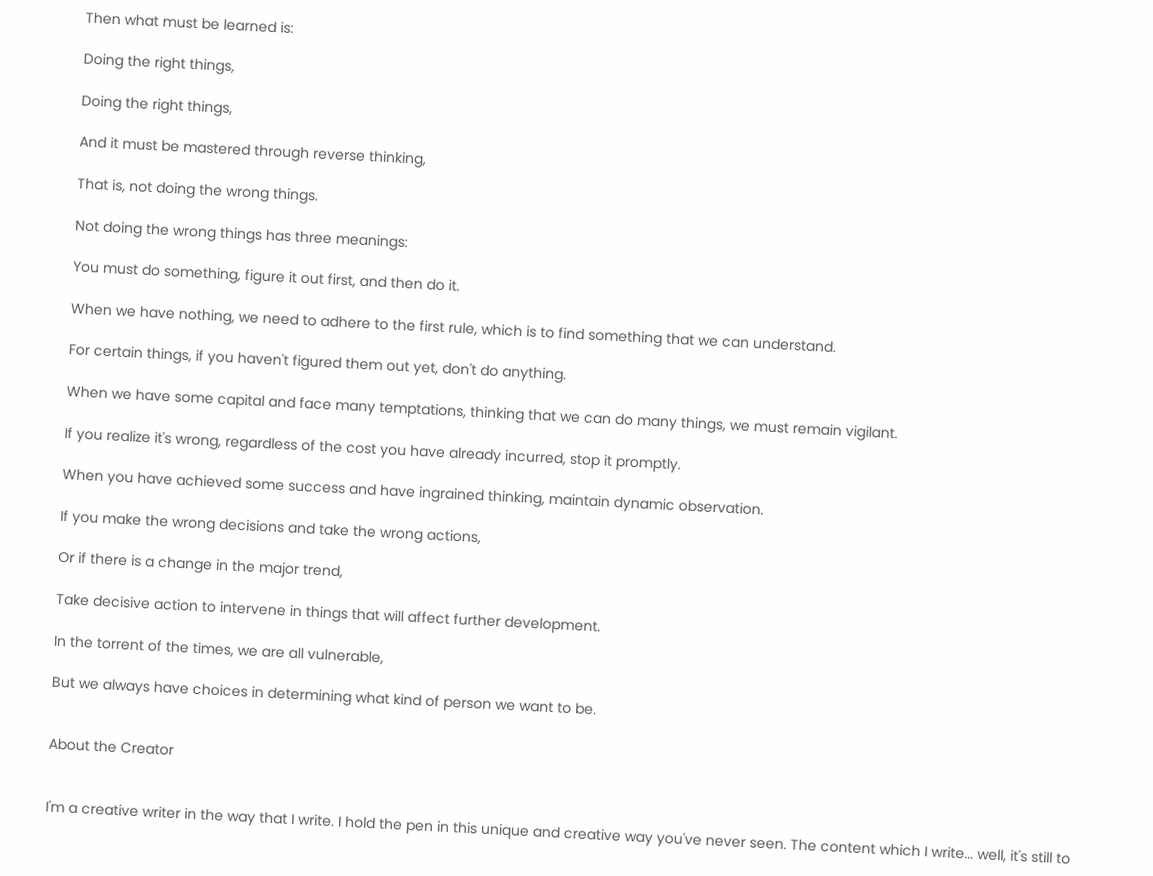Then what must be learned is:

Doing the right things,

Doing the right things,

And it must be mastered through reverse thinking,

That is, not doing the wrong things.

Not doing the wrong things has three meanings:

You must do something, figure it out first, and then do it.

When we have nothing, we need to adhere to the first rule, which is to find something that we can understand.

For certain things, if you haven't figured them out yet, don't do anything.

When we have some capital and face many temptations, thinking that we can do many things, we must remain vigilant.

If you realize it's wrong, regardless of the cost you have already incurred, stop it promptly.

When you have achieved some success and have ingrained thinking, maintain dynamic observation.

If you make the wrong decisions and take the wrong actions,

Or if there is a change in the major trend,

Take decisive action to intervene in things that will affect further development.

In the torrent of the times, we are all vulnerable,

But we always have choices in determining what kind of person we want to be.


About the Creator


I'm a creative writer in the way that I write. I hold the pen in this unique and creative way you've never seen. The content which I write... well, it's still to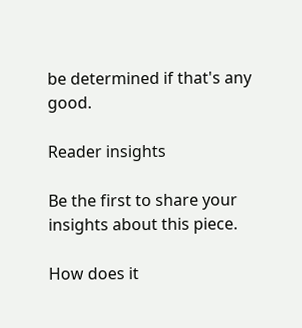be determined if that's any good.

Reader insights

Be the first to share your insights about this piece.

How does it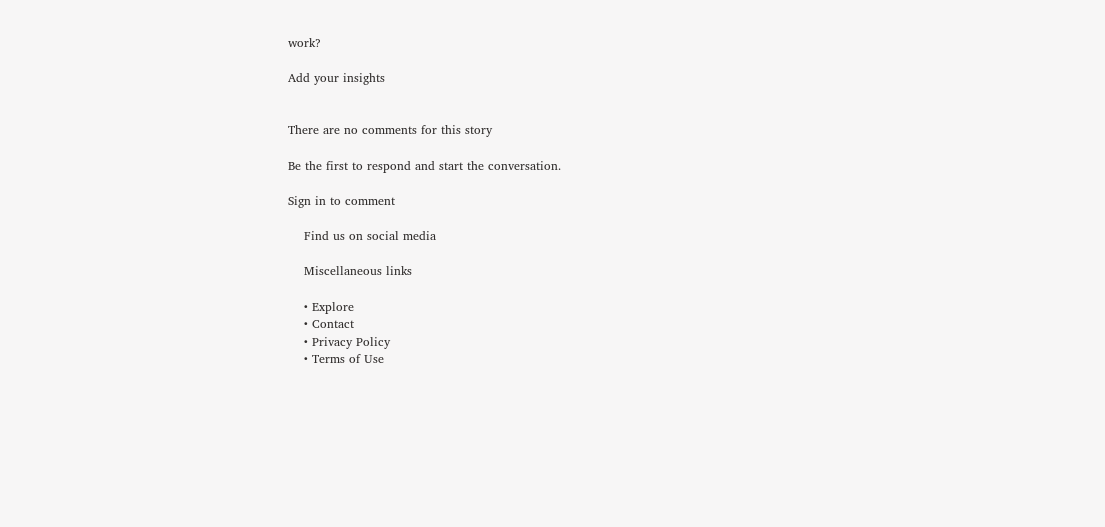work?

Add your insights


There are no comments for this story

Be the first to respond and start the conversation.

Sign in to comment

    Find us on social media

    Miscellaneous links

    • Explore
    • Contact
    • Privacy Policy
    • Terms of Use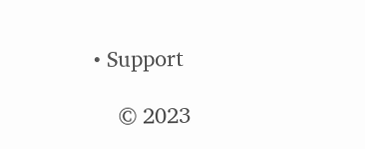• Support

    © 2023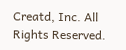Creatd, Inc. All Rights Reserved.